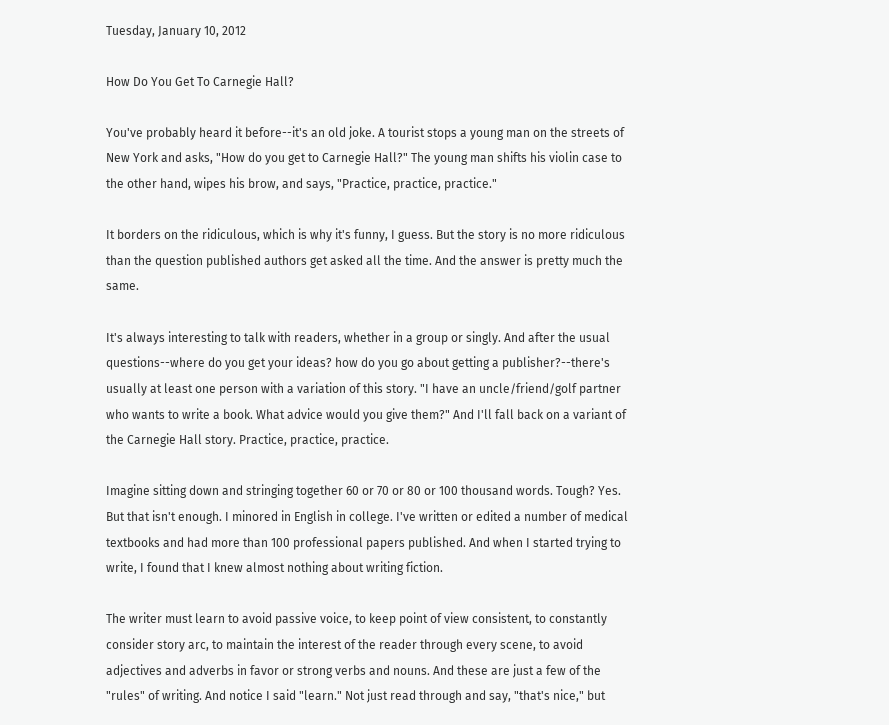Tuesday, January 10, 2012

How Do You Get To Carnegie Hall?

You've probably heard it before--it's an old joke. A tourist stops a young man on the streets of New York and asks, "How do you get to Carnegie Hall?" The young man shifts his violin case to the other hand, wipes his brow, and says, "Practice, practice, practice."

It borders on the ridiculous, which is why it's funny, I guess. But the story is no more ridiculous than the question published authors get asked all the time. And the answer is pretty much the same.

It's always interesting to talk with readers, whether in a group or singly. And after the usual questions--where do you get your ideas? how do you go about getting a publisher?--there's usually at least one person with a variation of this story. "I have an uncle/friend/golf partner who wants to write a book. What advice would you give them?" And I'll fall back on a variant of the Carnegie Hall story. Practice, practice, practice.

Imagine sitting down and stringing together 60 or 70 or 80 or 100 thousand words. Tough? Yes. But that isn't enough. I minored in English in college. I've written or edited a number of medical textbooks and had more than 100 professional papers published. And when I started trying to write, I found that I knew almost nothing about writing fiction.

The writer must learn to avoid passive voice, to keep point of view consistent, to constantly consider story arc, to maintain the interest of the reader through every scene, to avoid adjectives and adverbs in favor or strong verbs and nouns. And these are just a few of the "rules" of writing. And notice I said "learn." Not just read through and say, "that's nice," but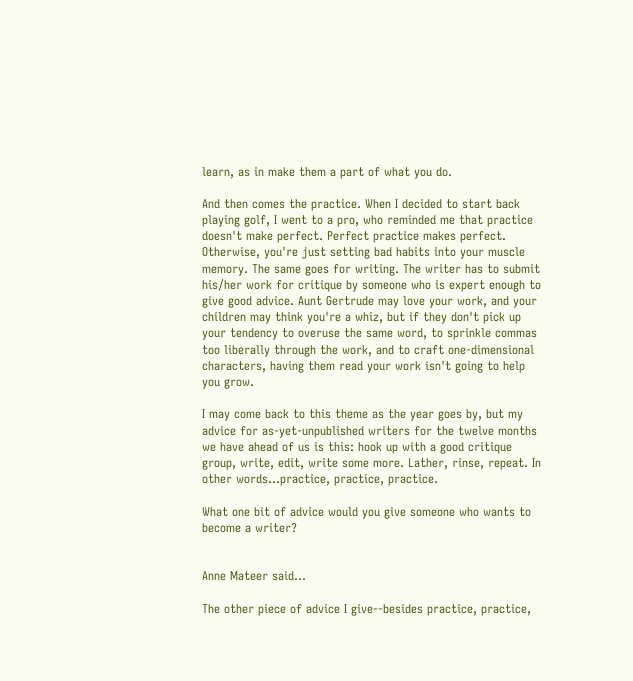learn, as in make them a part of what you do.

And then comes the practice. When I decided to start back playing golf, I went to a pro, who reminded me that practice doesn't make perfect. Perfect practice makes perfect. Otherwise, you're just setting bad habits into your muscle memory. The same goes for writing. The writer has to submit his/her work for critique by someone who is expert enough to give good advice. Aunt Gertrude may love your work, and your children may think you're a whiz, but if they don't pick up your tendency to overuse the same word, to sprinkle commas too liberally through the work, and to craft one-dimensional characters, having them read your work isn't going to help you grow.

I may come back to this theme as the year goes by, but my advice for as-yet-unpublished writers for the twelve months we have ahead of us is this: hook up with a good critique group, write, edit, write some more. Lather, rinse, repeat. In other words...practice, practice, practice.

What one bit of advice would you give someone who wants to become a writer?


Anne Mateer said...

The other piece of advice I give--besides practice, practice,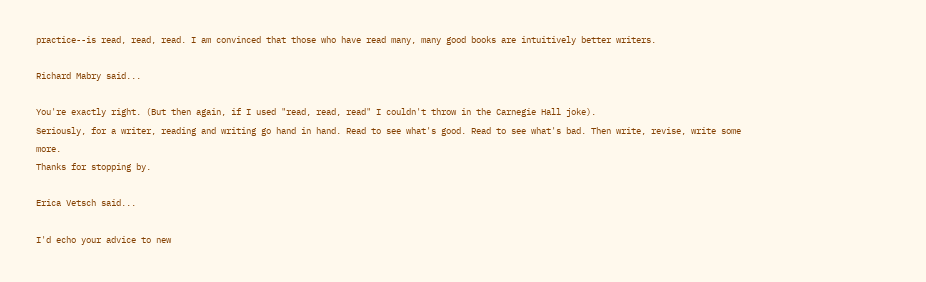practice--is read, read, read. I am convinced that those who have read many, many good books are intuitively better writers.

Richard Mabry said...

You're exactly right. (But then again, if I used "read, read, read" I couldn't throw in the Carnegie Hall joke).
Seriously, for a writer, reading and writing go hand in hand. Read to see what's good. Read to see what's bad. Then write, revise, write some more.
Thanks for stopping by.

Erica Vetsch said...

I'd echo your advice to new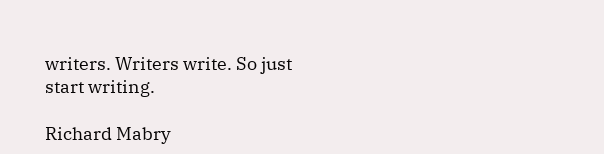writers. Writers write. So just start writing.

Richard Mabry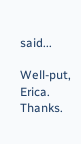said...

Well-put, Erica. Thanks.